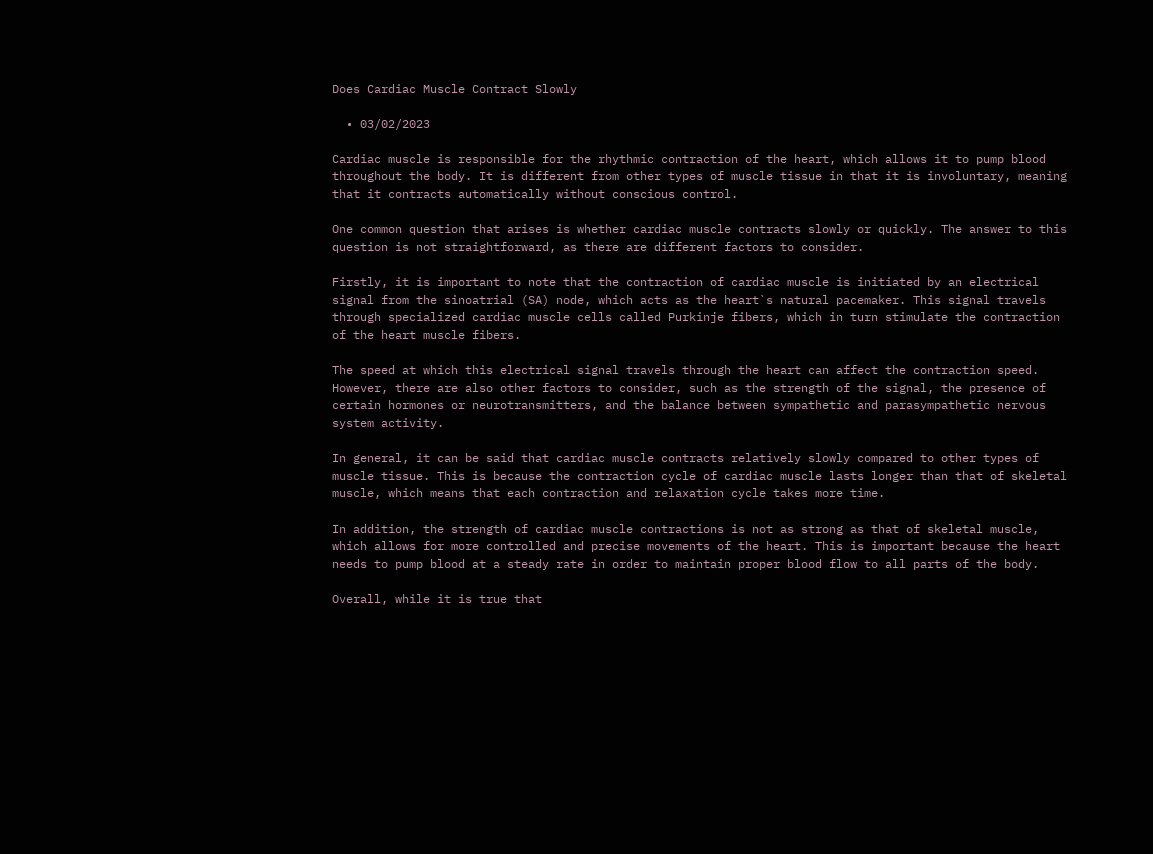Does Cardiac Muscle Contract Slowly

  • 03/02/2023

Cardiac muscle is responsible for the rhythmic contraction of the heart, which allows it to pump blood throughout the body. It is different from other types of muscle tissue in that it is involuntary, meaning that it contracts automatically without conscious control.

One common question that arises is whether cardiac muscle contracts slowly or quickly. The answer to this question is not straightforward, as there are different factors to consider.

Firstly, it is important to note that the contraction of cardiac muscle is initiated by an electrical signal from the sinoatrial (SA) node, which acts as the heart`s natural pacemaker. This signal travels through specialized cardiac muscle cells called Purkinje fibers, which in turn stimulate the contraction of the heart muscle fibers.

The speed at which this electrical signal travels through the heart can affect the contraction speed. However, there are also other factors to consider, such as the strength of the signal, the presence of certain hormones or neurotransmitters, and the balance between sympathetic and parasympathetic nervous system activity.

In general, it can be said that cardiac muscle contracts relatively slowly compared to other types of muscle tissue. This is because the contraction cycle of cardiac muscle lasts longer than that of skeletal muscle, which means that each contraction and relaxation cycle takes more time.

In addition, the strength of cardiac muscle contractions is not as strong as that of skeletal muscle, which allows for more controlled and precise movements of the heart. This is important because the heart needs to pump blood at a steady rate in order to maintain proper blood flow to all parts of the body.

Overall, while it is true that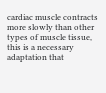cardiac muscle contracts more slowly than other types of muscle tissue, this is a necessary adaptation that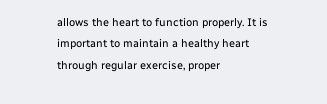allows the heart to function properly. It is important to maintain a healthy heart through regular exercise, proper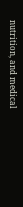nutrition, and medical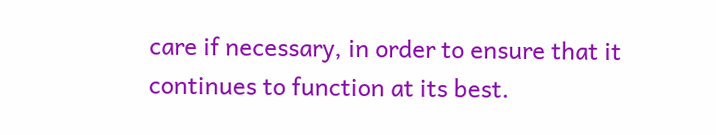care if necessary, in order to ensure that it continues to function at its best.